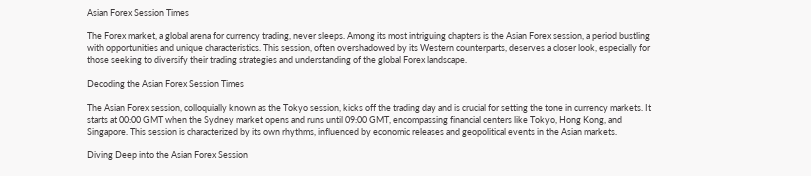Asian Forex Session Times

The Forex market, a global arena for currency trading, never sleeps. Among its most intriguing chapters is the Asian Forex session, a period bustling with opportunities and unique characteristics. This session, often overshadowed by its Western counterparts, deserves a closer look, especially for those seeking to diversify their trading strategies and understanding of the global Forex landscape.

Decoding the Asian Forex Session Times

The Asian Forex session, colloquially known as the Tokyo session, kicks off the trading day and is crucial for setting the tone in currency markets. It starts at 00:00 GMT when the Sydney market opens and runs until 09:00 GMT, encompassing financial centers like Tokyo, Hong Kong, and Singapore. This session is characterized by its own rhythms, influenced by economic releases and geopolitical events in the Asian markets.

Diving Deep into the Asian Forex Session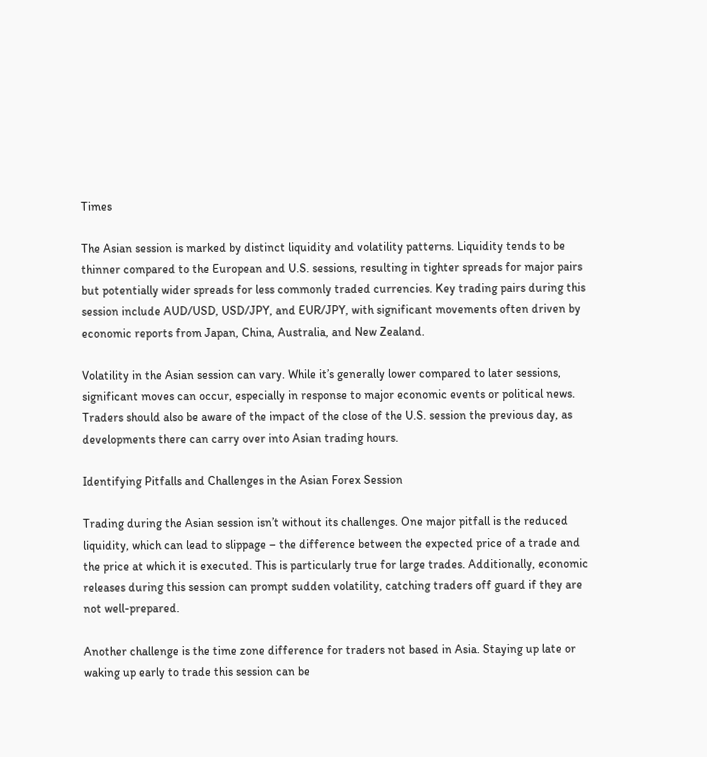Times

The Asian session is marked by distinct liquidity and volatility patterns. Liquidity tends to be thinner compared to the European and U.S. sessions, resulting in tighter spreads for major pairs but potentially wider spreads for less commonly traded currencies. Key trading pairs during this session include AUD/USD, USD/JPY, and EUR/JPY, with significant movements often driven by economic reports from Japan, China, Australia, and New Zealand.

Volatility in the Asian session can vary. While it’s generally lower compared to later sessions, significant moves can occur, especially in response to major economic events or political news. Traders should also be aware of the impact of the close of the U.S. session the previous day, as developments there can carry over into Asian trading hours.

Identifying Pitfalls and Challenges in the Asian Forex Session

Trading during the Asian session isn’t without its challenges. One major pitfall is the reduced liquidity, which can lead to slippage – the difference between the expected price of a trade and the price at which it is executed. This is particularly true for large trades. Additionally, economic releases during this session can prompt sudden volatility, catching traders off guard if they are not well-prepared.

Another challenge is the time zone difference for traders not based in Asia. Staying up late or waking up early to trade this session can be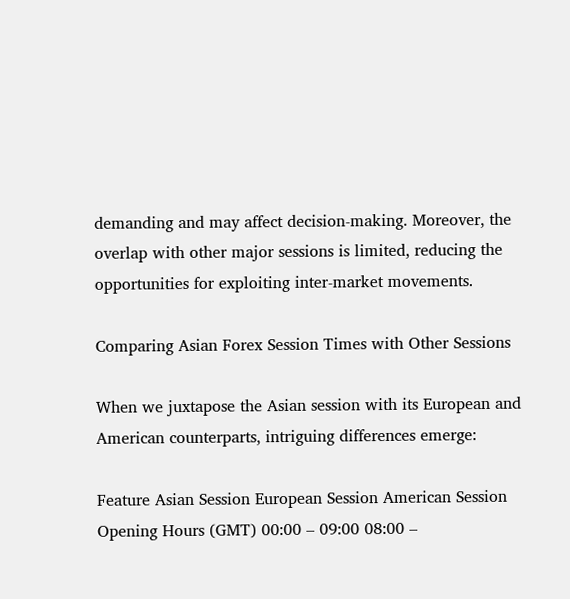demanding and may affect decision-making. Moreover, the overlap with other major sessions is limited, reducing the opportunities for exploiting inter-market movements.

Comparing Asian Forex Session Times with Other Sessions

When we juxtapose the Asian session with its European and American counterparts, intriguing differences emerge:

Feature Asian Session European Session American Session
Opening Hours (GMT) 00:00 – 09:00 08:00 –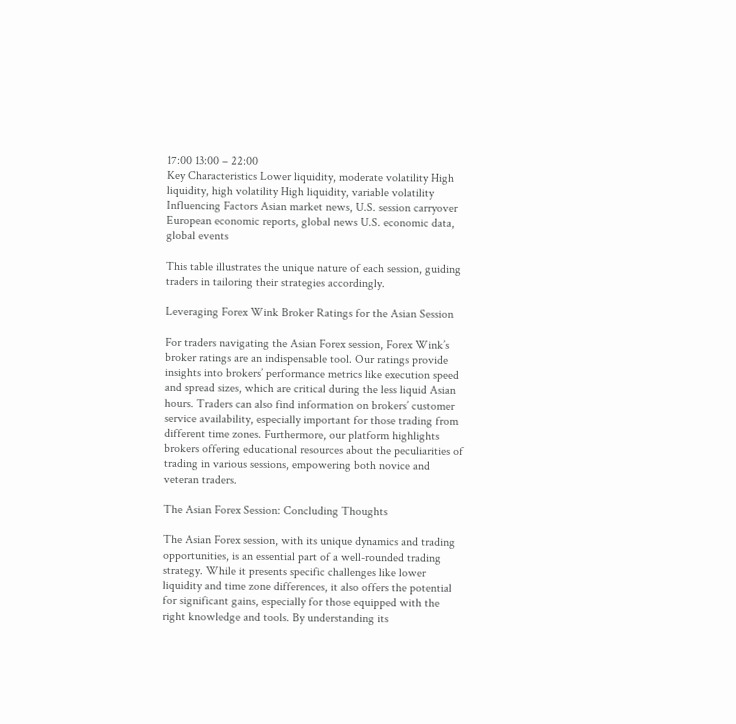17:00 13:00 – 22:00
Key Characteristics Lower liquidity, moderate volatility High liquidity, high volatility High liquidity, variable volatility
Influencing Factors Asian market news, U.S. session carryover European economic reports, global news U.S. economic data, global events

This table illustrates the unique nature of each session, guiding traders in tailoring their strategies accordingly.

Leveraging Forex Wink Broker Ratings for the Asian Session

For traders navigating the Asian Forex session, Forex Wink’s broker ratings are an indispensable tool. Our ratings provide insights into brokers’ performance metrics like execution speed and spread sizes, which are critical during the less liquid Asian hours. Traders can also find information on brokers’ customer service availability, especially important for those trading from different time zones. Furthermore, our platform highlights brokers offering educational resources about the peculiarities of trading in various sessions, empowering both novice and veteran traders.

The Asian Forex Session: Concluding Thoughts

The Asian Forex session, with its unique dynamics and trading opportunities, is an essential part of a well-rounded trading strategy. While it presents specific challenges like lower liquidity and time zone differences, it also offers the potential for significant gains, especially for those equipped with the right knowledge and tools. By understanding its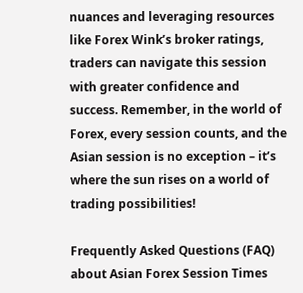nuances and leveraging resources like Forex Wink’s broker ratings, traders can navigate this session with greater confidence and success. Remember, in the world of Forex, every session counts, and the Asian session is no exception – it’s where the sun rises on a world of trading possibilities!

Frequently Asked Questions (FAQ) about Asian Forex Session Times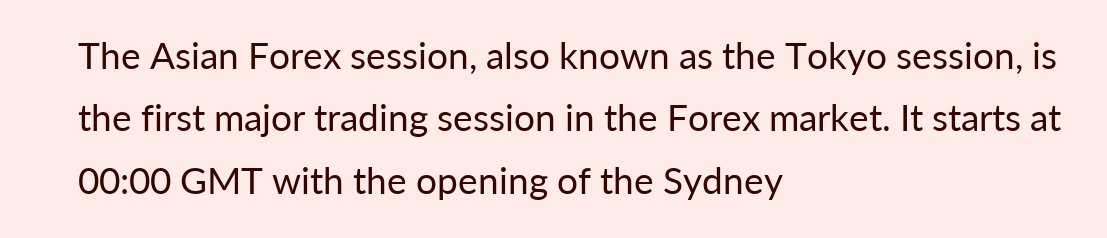The Asian Forex session, also known as the Tokyo session, is the first major trading session in the Forex market. It starts at 00:00 GMT with the opening of the Sydney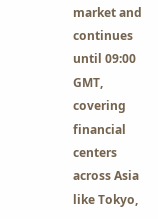market and continues until 09:00 GMT, covering financial centers across Asia like Tokyo,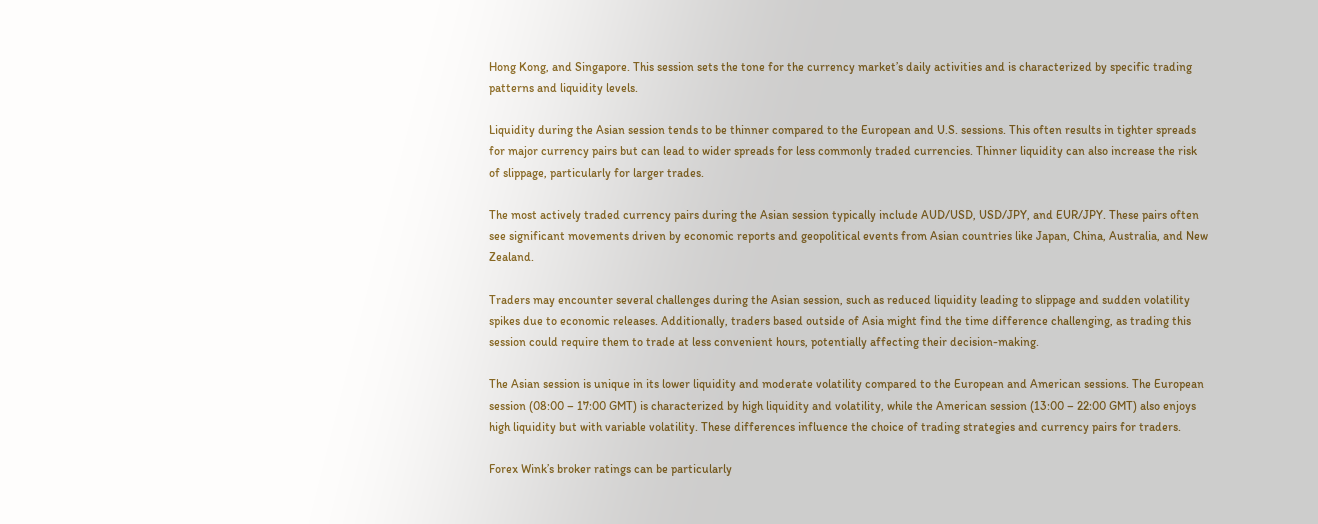Hong Kong, and Singapore. This session sets the tone for the currency market’s daily activities and is characterized by specific trading patterns and liquidity levels.

Liquidity during the Asian session tends to be thinner compared to the European and U.S. sessions. This often results in tighter spreads for major currency pairs but can lead to wider spreads for less commonly traded currencies. Thinner liquidity can also increase the risk of slippage, particularly for larger trades.

The most actively traded currency pairs during the Asian session typically include AUD/USD, USD/JPY, and EUR/JPY. These pairs often see significant movements driven by economic reports and geopolitical events from Asian countries like Japan, China, Australia, and New Zealand.

Traders may encounter several challenges during the Asian session, such as reduced liquidity leading to slippage and sudden volatility spikes due to economic releases. Additionally, traders based outside of Asia might find the time difference challenging, as trading this session could require them to trade at less convenient hours, potentially affecting their decision-making.

The Asian session is unique in its lower liquidity and moderate volatility compared to the European and American sessions. The European session (08:00 – 17:00 GMT) is characterized by high liquidity and volatility, while the American session (13:00 – 22:00 GMT) also enjoys high liquidity but with variable volatility. These differences influence the choice of trading strategies and currency pairs for traders.

Forex Wink’s broker ratings can be particularly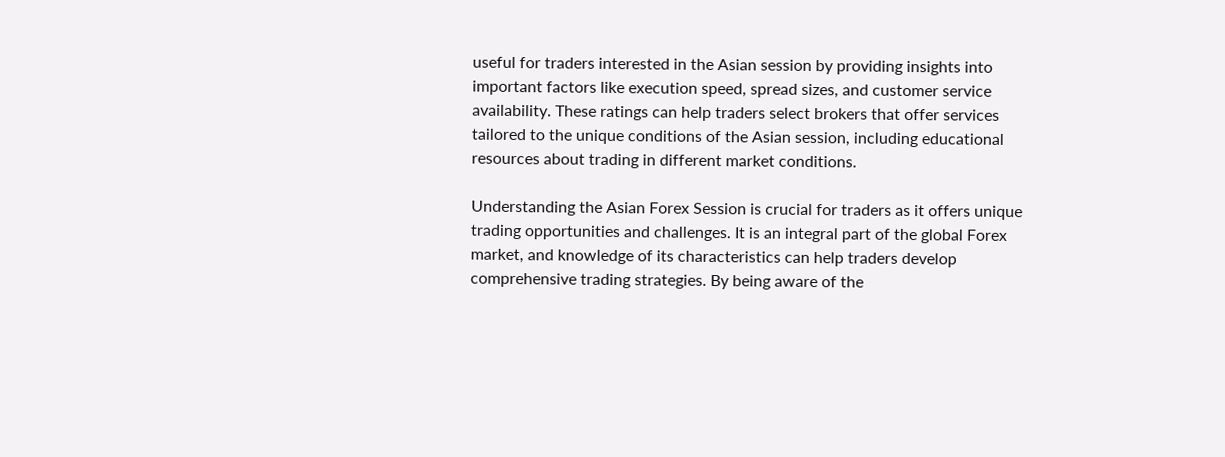useful for traders interested in the Asian session by providing insights into important factors like execution speed, spread sizes, and customer service availability. These ratings can help traders select brokers that offer services tailored to the unique conditions of the Asian session, including educational resources about trading in different market conditions.

Understanding the Asian Forex Session is crucial for traders as it offers unique trading opportunities and challenges. It is an integral part of the global Forex market, and knowledge of its characteristics can help traders develop comprehensive trading strategies. By being aware of the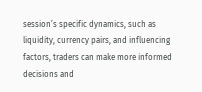session’s specific dynamics, such as liquidity, currency pairs, and influencing factors, traders can make more informed decisions and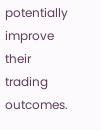potentially improve their trading outcomes.